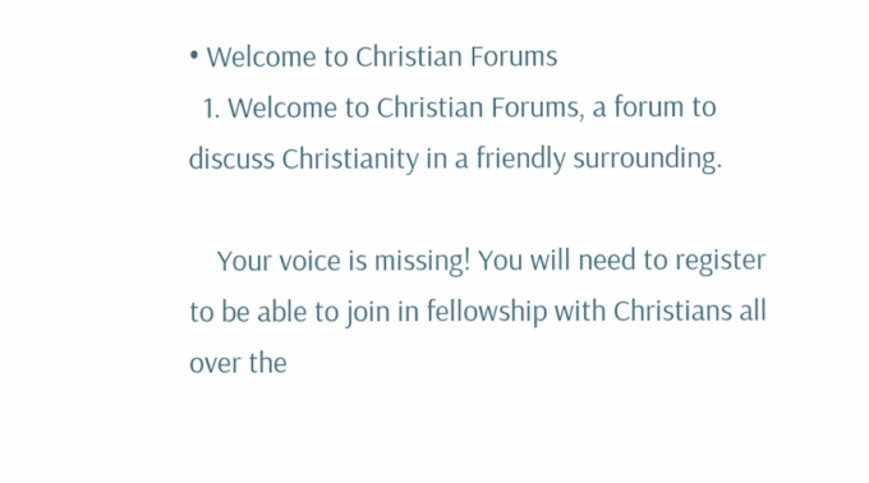• Welcome to Christian Forums
  1. Welcome to Christian Forums, a forum to discuss Christianity in a friendly surrounding.

    Your voice is missing! You will need to register to be able to join in fellowship with Christians all over the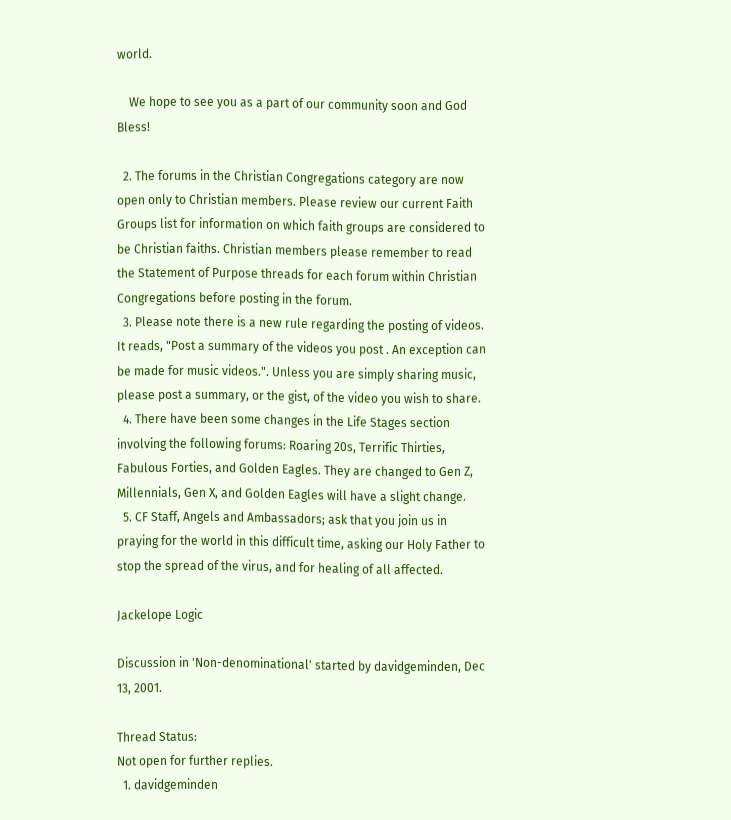world.

    We hope to see you as a part of our community soon and God Bless!

  2. The forums in the Christian Congregations category are now open only to Christian members. Please review our current Faith Groups list for information on which faith groups are considered to be Christian faiths. Christian members please remember to read the Statement of Purpose threads for each forum within Christian Congregations before posting in the forum.
  3. Please note there is a new rule regarding the posting of videos. It reads, "Post a summary of the videos you post . An exception can be made for music videos.". Unless you are simply sharing music, please post a summary, or the gist, of the video you wish to share.
  4. There have been some changes in the Life Stages section involving the following forums: Roaring 20s, Terrific Thirties, Fabulous Forties, and Golden Eagles. They are changed to Gen Z, Millennials, Gen X, and Golden Eagles will have a slight change.
  5. CF Staff, Angels and Ambassadors; ask that you join us in praying for the world in this difficult time, asking our Holy Father to stop the spread of the virus, and for healing of all affected.

Jackelope Logic

Discussion in 'Non-denominational' started by davidgeminden, Dec 13, 2001.

Thread Status:
Not open for further replies.
  1. davidgeminden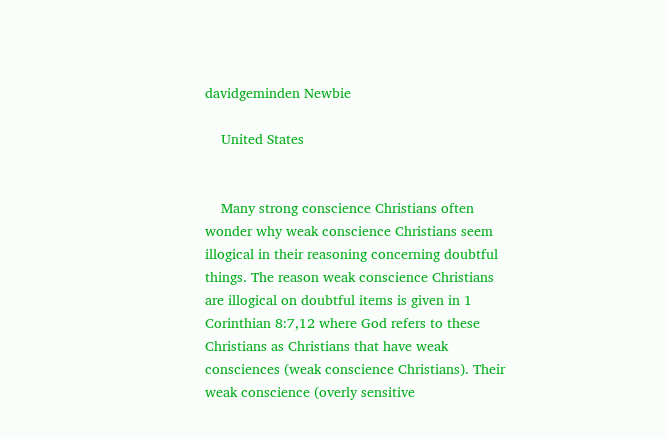davidgeminden Newbie

    United States


    Many strong conscience Christians often wonder why weak conscience Christians seem illogical in their reasoning concerning doubtful things. The reason weak conscience Christians are illogical on doubtful items is given in 1 Corinthian 8:7,12 where God refers to these Christians as Christians that have weak consciences (weak conscience Christians). Their weak conscience (overly sensitive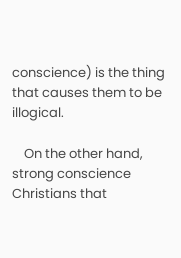conscience) is the thing that causes them to be illogical.

    On the other hand, strong conscience Christians that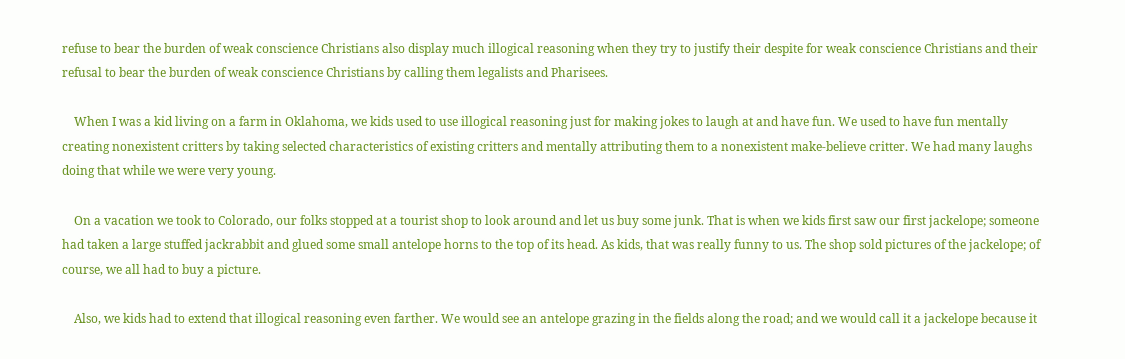refuse to bear the burden of weak conscience Christians also display much illogical reasoning when they try to justify their despite for weak conscience Christians and their refusal to bear the burden of weak conscience Christians by calling them legalists and Pharisees.

    When I was a kid living on a farm in Oklahoma, we kids used to use illogical reasoning just for making jokes to laugh at and have fun. We used to have fun mentally creating nonexistent critters by taking selected characteristics of existing critters and mentally attributing them to a nonexistent make-believe critter. We had many laughs doing that while we were very young.

    On a vacation we took to Colorado, our folks stopped at a tourist shop to look around and let us buy some junk. That is when we kids first saw our first jackelope; someone had taken a large stuffed jackrabbit and glued some small antelope horns to the top of its head. As kids, that was really funny to us. The shop sold pictures of the jackelope; of course, we all had to buy a picture.

    Also, we kids had to extend that illogical reasoning even farther. We would see an antelope grazing in the fields along the road; and we would call it a jackelope because it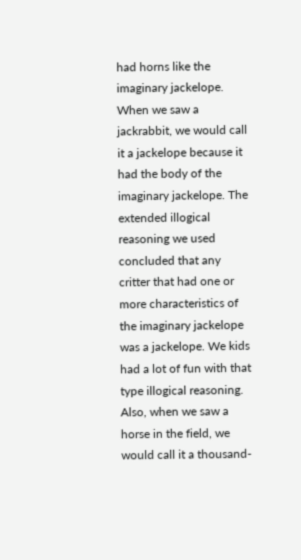had horns like the imaginary jackelope. When we saw a jackrabbit, we would call it a jackelope because it had the body of the imaginary jackelope. The extended illogical reasoning we used concluded that any critter that had one or more characteristics of the imaginary jackelope was a jackelope. We kids had a lot of fun with that type illogical reasoning. Also, when we saw a horse in the field, we would call it a thousand-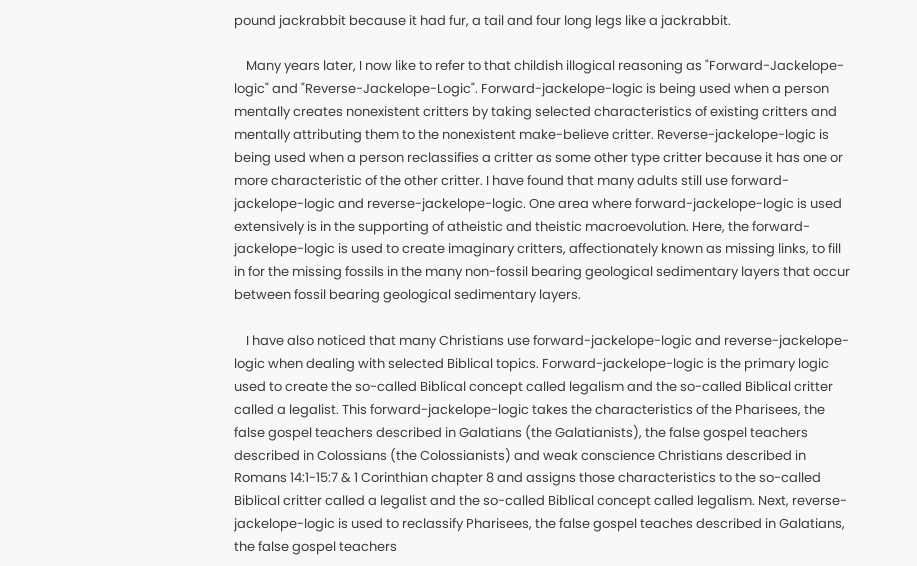pound jackrabbit because it had fur, a tail and four long legs like a jackrabbit.

    Many years later, I now like to refer to that childish illogical reasoning as "Forward-Jackelope-logic" and "Reverse-Jackelope-Logic". Forward-jackelope-logic is being used when a person mentally creates nonexistent critters by taking selected characteristics of existing critters and mentally attributing them to the nonexistent make-believe critter. Reverse-jackelope-logic is being used when a person reclassifies a critter as some other type critter because it has one or more characteristic of the other critter. I have found that many adults still use forward-jackelope-logic and reverse-jackelope-logic. One area where forward-jackelope-logic is used extensively is in the supporting of atheistic and theistic macroevolution. Here, the forward-jackelope-logic is used to create imaginary critters, affectionately known as missing links, to fill in for the missing fossils in the many non-fossil bearing geological sedimentary layers that occur between fossil bearing geological sedimentary layers.

    I have also noticed that many Christians use forward-jackelope-logic and reverse-jackelope-logic when dealing with selected Biblical topics. Forward-jackelope-logic is the primary logic used to create the so-called Biblical concept called legalism and the so-called Biblical critter called a legalist. This forward-jackelope-logic takes the characteristics of the Pharisees, the false gospel teachers described in Galatians (the Galatianists), the false gospel teachers described in Colossians (the Colossianists) and weak conscience Christians described in Romans 14:1-15:7 & 1 Corinthian chapter 8 and assigns those characteristics to the so-called Biblical critter called a legalist and the so-called Biblical concept called legalism. Next, reverse-jackelope-logic is used to reclassify Pharisees, the false gospel teaches described in Galatians, the false gospel teachers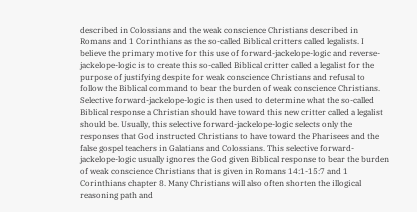described in Colossians and the weak conscience Christians described in Romans and 1 Corinthians as the so-called Biblical critters called legalists. I believe the primary motive for this use of forward-jackelope-logic and reverse-jackelope-logic is to create this so-called Biblical critter called a legalist for the purpose of justifying despite for weak conscience Christians and refusal to follow the Biblical command to bear the burden of weak conscience Christians. Selective forward-jackelope-logic is then used to determine what the so-called Biblical response a Christian should have toward this new critter called a legalist should be. Usually, this selective forward-jackelope-logic selects only the responses that God instructed Christians to have toward the Pharisees and the false gospel teachers in Galatians and Colossians. This selective forward-jackelope-logic usually ignores the God given Biblical response to bear the burden of weak conscience Christians that is given in Romans 14:1-15:7 and 1 Corinthians chapter 8. Many Christians will also often shorten the illogical reasoning path and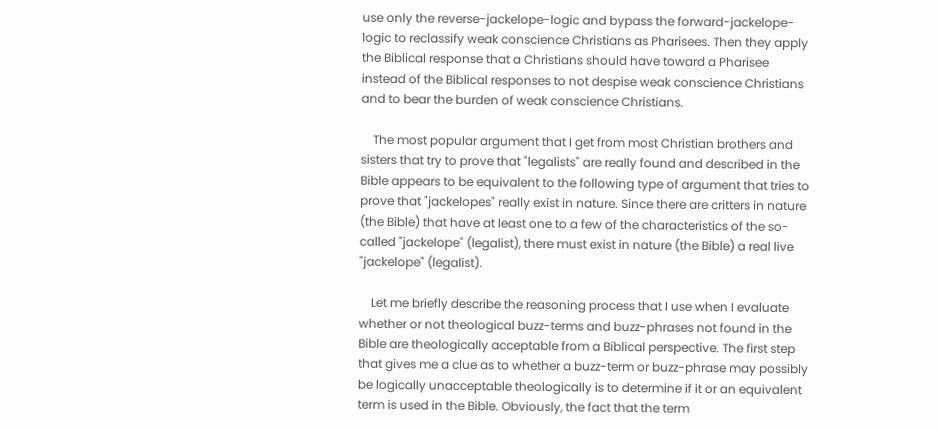use only the reverse-jackelope-logic and bypass the forward-jackelope-logic to reclassify weak conscience Christians as Pharisees. Then they apply the Biblical response that a Christians should have toward a Pharisee instead of the Biblical responses to not despise weak conscience Christians and to bear the burden of weak conscience Christians.

    The most popular argument that I get from most Christian brothers and sisters that try to prove that "legalists" are really found and described in the Bible appears to be equivalent to the following type of argument that tries to prove that "jackelopes" really exist in nature. Since there are critters in nature (the Bible) that have at least one to a few of the characteristics of the so-called "jackelope" (legalist), there must exist in nature (the Bible) a real live "jackelope" (legalist).

    Let me briefly describe the reasoning process that I use when I evaluate whether or not theological buzz-terms and buzz-phrases not found in the Bible are theologically acceptable from a Biblical perspective. The first step that gives me a clue as to whether a buzz-term or buzz-phrase may possibly be logically unacceptable theologically is to determine if it or an equivalent term is used in the Bible. Obviously, the fact that the term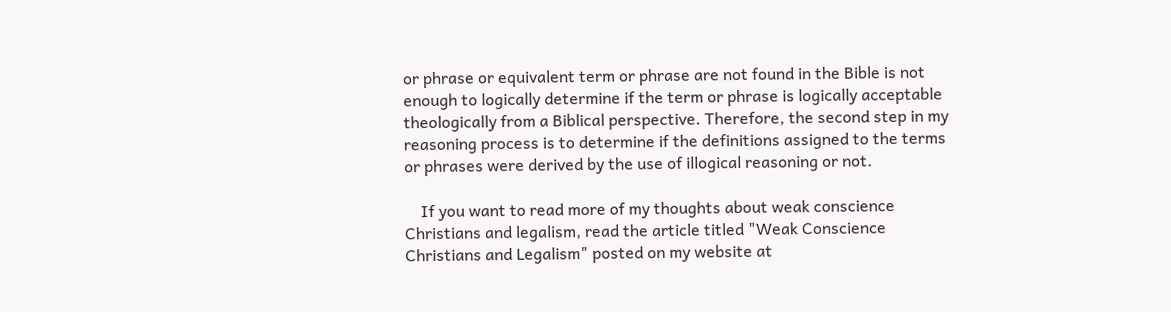or phrase or equivalent term or phrase are not found in the Bible is not enough to logically determine if the term or phrase is logically acceptable theologically from a Biblical perspective. Therefore, the second step in my reasoning process is to determine if the definitions assigned to the terms or phrases were derived by the use of illogical reasoning or not.

    If you want to read more of my thoughts about weak conscience Christians and legalism, read the article titled "Weak Conscience Christians and Legalism" posted on my website at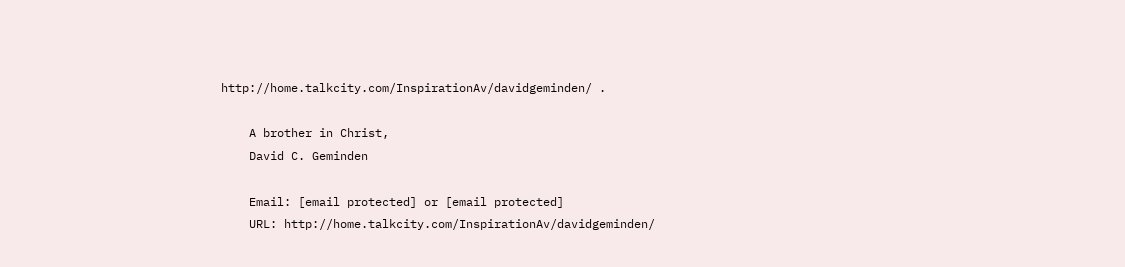http://home.talkcity.com/InspirationAv/davidgeminden/ .

    A brother in Christ,
    David C. Geminden

    Email: [email protected] or [email protected]
    URL: http://home.talkcity.com/InspirationAv/davidgeminden/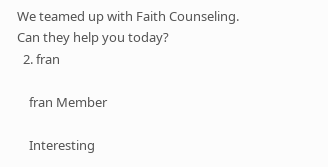We teamed up with Faith Counseling. Can they help you today?
  2. fran

    fran Member

    Interesting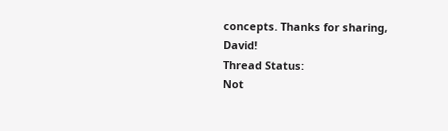concepts. Thanks for sharing, David!
Thread Status:
Not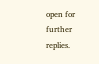open for further replies.